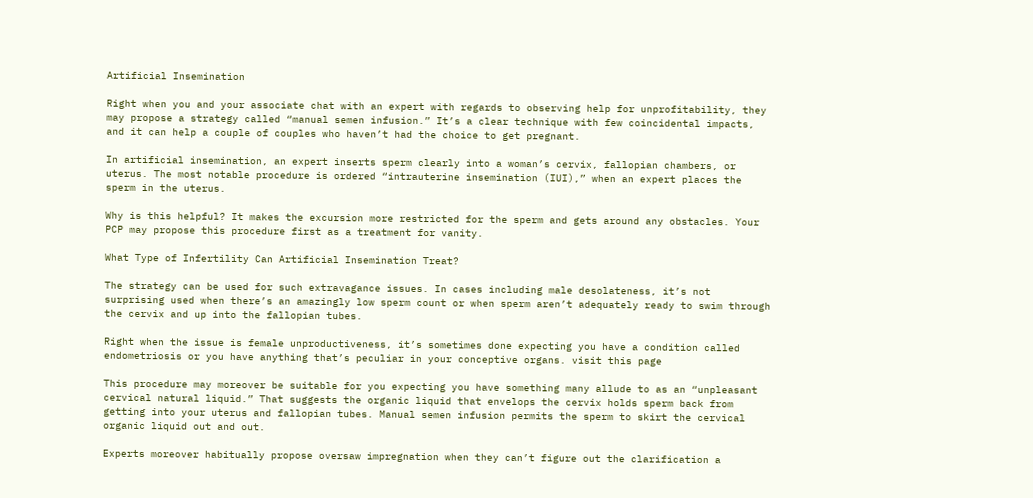Artificial Insemination

Right when you and your associate chat with an expert with regards to observing help for unprofitability, they may propose a strategy called “manual semen infusion.” It’s a clear technique with few coincidental impacts, and it can help a couple of couples who haven’t had the choice to get pregnant.

In artificial insemination, an expert inserts sperm clearly into a woman’s cervix, fallopian chambers, or uterus. The most notable procedure is ordered “intrauterine insemination (IUI),” when an expert places the sperm in the uterus.

Why is this helpful? It makes the excursion more restricted for the sperm and gets around any obstacles. Your PCP may propose this procedure first as a treatment for vanity.

What Type of Infertility Can Artificial Insemination Treat?

The strategy can be used for such extravagance issues. In cases including male desolateness, it’s not surprising used when there’s an amazingly low sperm count or when sperm aren’t adequately ready to swim through the cervix and up into the fallopian tubes.

Right when the issue is female unproductiveness, it’s sometimes done expecting you have a condition called endometriosis or you have anything that’s peculiar in your conceptive organs. visit this page

This procedure may moreover be suitable for you expecting you have something many allude to as an “unpleasant cervical natural liquid.” That suggests the organic liquid that envelops the cervix holds sperm back from getting into your uterus and fallopian tubes. Manual semen infusion permits the sperm to skirt the cervical organic liquid out and out.

Experts moreover habitually propose oversaw impregnation when they can’t figure out the clarification a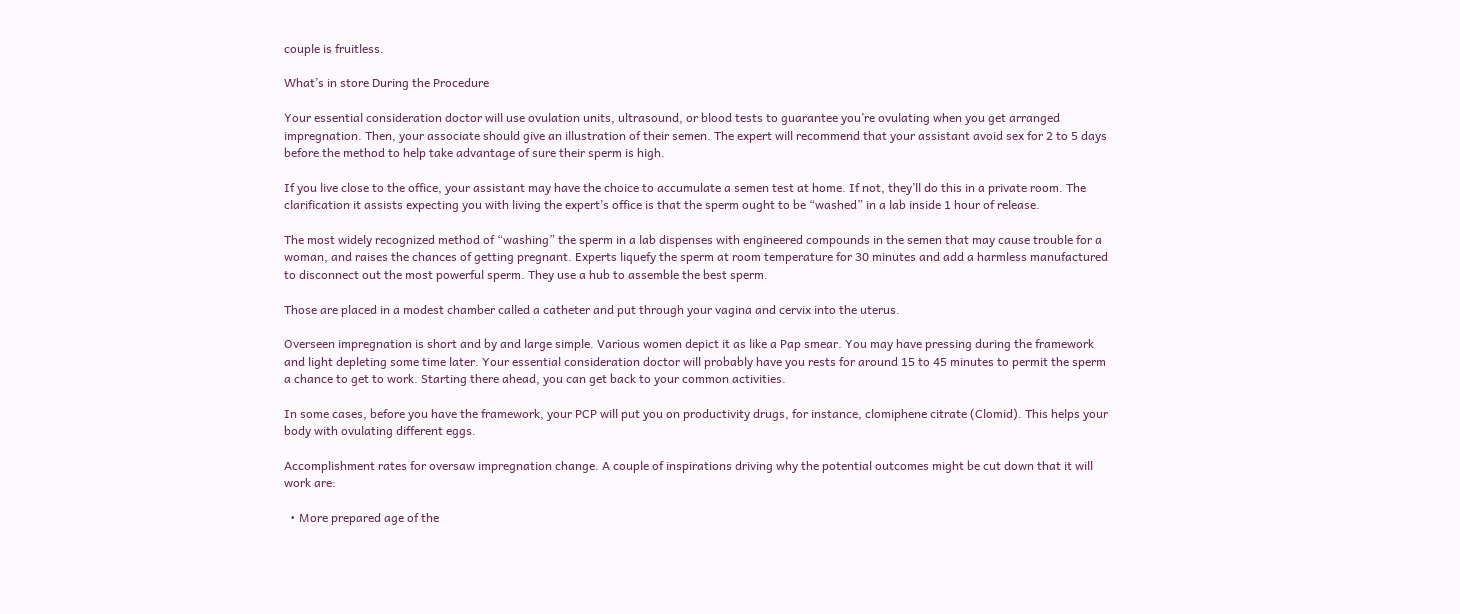couple is fruitless.

What’s in store During the Procedure

Your essential consideration doctor will use ovulation units, ultrasound, or blood tests to guarantee you’re ovulating when you get arranged impregnation. Then, your associate should give an illustration of their semen. The expert will recommend that your assistant avoid sex for 2 to 5 days before the method to help take advantage of sure their sperm is high.

If you live close to the office, your assistant may have the choice to accumulate a semen test at home. If not, they’ll do this in a private room. The clarification it assists expecting you with living the expert’s office is that the sperm ought to be “washed” in a lab inside 1 hour of release.

The most widely recognized method of “washing” the sperm in a lab dispenses with engineered compounds in the semen that may cause trouble for a woman, and raises the chances of getting pregnant. Experts liquefy the sperm at room temperature for 30 minutes and add a harmless manufactured to disconnect out the most powerful sperm. They use a hub to assemble the best sperm.

Those are placed in a modest chamber called a catheter and put through your vagina and cervix into the uterus.

Overseen impregnation is short and by and large simple. Various women depict it as like a Pap smear. You may have pressing during the framework and light depleting some time later. Your essential consideration doctor will probably have you rests for around 15 to 45 minutes to permit the sperm a chance to get to work. Starting there ahead, you can get back to your common activities.

In some cases, before you have the framework, your PCP will put you on productivity drugs, for instance, clomiphene citrate (Clomid). This helps your body with ovulating different eggs.

Accomplishment rates for oversaw impregnation change. A couple of inspirations driving why the potential outcomes might be cut down that it will work are:

  • More prepared age of the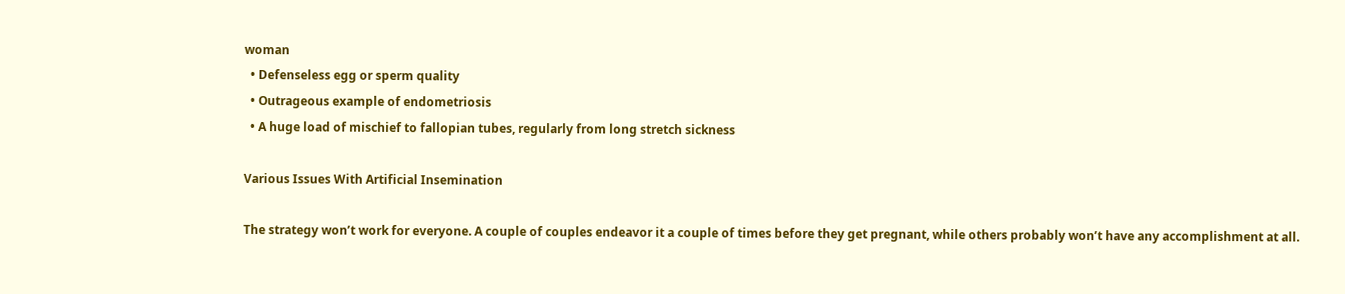woman
  • Defenseless egg or sperm quality
  • Outrageous example of endometriosis
  • A huge load of mischief to fallopian tubes, regularly from long stretch sickness

Various Issues With Artificial Insemination

The strategy won’t work for everyone. A couple of couples endeavor it a couple of times before they get pregnant, while others probably won’t have any accomplishment at all.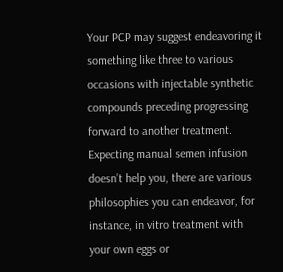Your PCP may suggest endeavoring it something like three to various occasions with injectable synthetic compounds preceding progressing forward to another treatment. Expecting manual semen infusion doesn’t help you, there are various philosophies you can endeavor, for instance, in vitro treatment with your own eggs or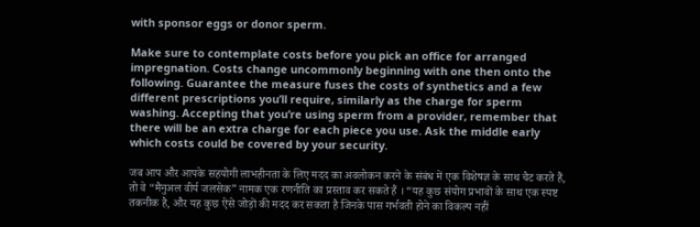with sponsor eggs or donor sperm.

Make sure to contemplate costs before you pick an office for arranged impregnation. Costs change uncommonly beginning with one then onto the following. Guarantee the measure fuses the costs of synthetics and a few different prescriptions you’ll require, similarly as the charge for sperm washing. Accepting that you’re using sperm from a provider, remember that there will be an extra charge for each piece you use. Ask the middle early which costs could be covered by your security.

जब आप और आपके सहयोगी लाभहीनता के लिए मदद का अवलोकन करने के संबंध में एक विशेषज्ञ के साथ चैट करते हैं, तो वे “मैनुअल वीर्य जलसेक” नामक एक रणनीति का प्रस्ताव कर सकते हैं । “यह कुछ संयोग प्रभावों के साथ एक स्पष्ट तकनीक है, और यह कुछ ऐसे जोड़ों की मदद कर सकता है जिनके पास गर्भवती होने का विकल्प नहीं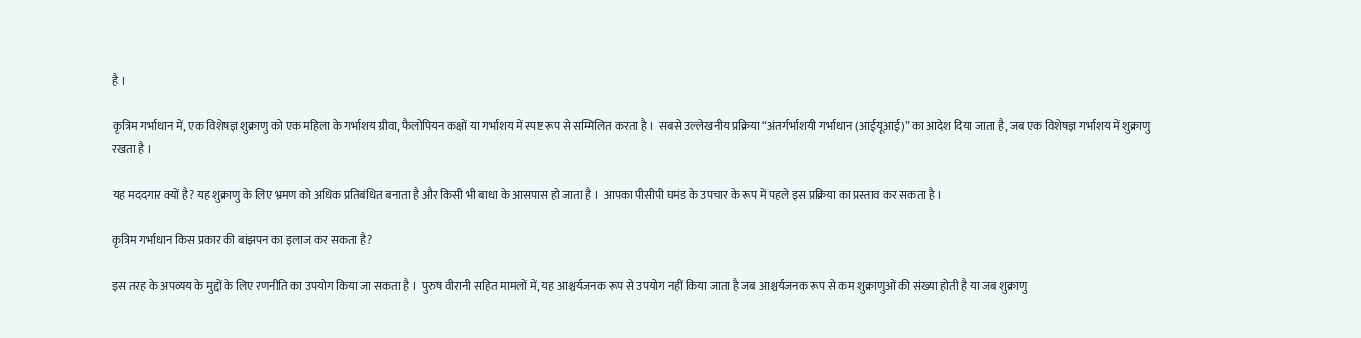है ।

कृत्रिम गर्भाधान में, एक विशेषज्ञ शुक्राणु को एक महिला के गर्भाशय ग्रीवा, फैलोपियन कक्षों या गर्भाशय में स्पष्ट रूप से सम्मिलित करता है ।  सबसे उल्लेखनीय प्रक्रिया “अंतर्गर्भाशयी गर्भाधान (आईयूआई)” का आदेश दिया जाता है, जब एक विशेषज्ञ गर्भाशय में शुक्राणु रखता है ।

यह मददगार क्यों है? यह शुक्राणु के लिए भ्रमण को अधिक प्रतिबंधित बनाता है और किसी भी बाधा के आसपास हो जाता है ।  आपका पीसीपी घमंड के उपचार के रूप में पहले इस प्रक्रिया का प्रस्ताव कर सकता है ।

कृत्रिम गर्भाधान किस प्रकार की बांझपन का इलाज कर सकता है?

इस तरह के अपव्यय के मुद्दों के लिए रणनीति का उपयोग किया जा सकता है ।  पुरुष वीरानी सहित मामलों में, यह आश्चर्यजनक रूप से उपयोग नहीं किया जाता है जब आश्चर्यजनक रूप से कम शुक्राणुओं की संख्या होती है या जब शुक्राणु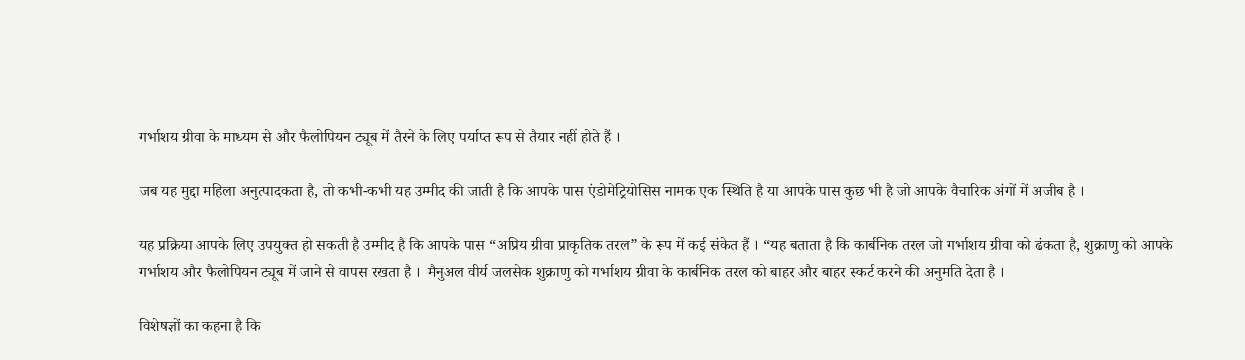गर्भाशय ग्रीवा के माध्यम से और फैलोपियन ट्यूब में तैरने के लिए पर्याप्त रूप से तैयार नहीं होते हैं ।

जब यह मुद्दा महिला अनुत्पादकता है, तो कभी-कभी यह उम्मीद की जाती है कि आपके पास एंडोमेट्रियोसिस नामक एक स्थिति है या आपके पास कुछ भी है जो आपके वैचारिक अंगों में अजीब है ।

यह प्रक्रिया आपके लिए उपयुक्त हो सकती है उम्मीद है कि आपके पास “अप्रिय ग्रीवा प्राकृतिक तरल” के रूप में कई संकेत हैं । “यह बताता है कि कार्बनिक तरल जो गर्भाशय ग्रीवा को ढंकता है, शुक्राणु को आपके गर्भाशय और फैलोपियन ट्यूब में जाने से वापस रखता है ।  मैनुअल वीर्य जलसेक शुक्राणु को गर्भाशय ग्रीवा के कार्बनिक तरल को बाहर और बाहर स्कर्ट करने की अनुमति देता है ।

विशेषज्ञों का कहना है कि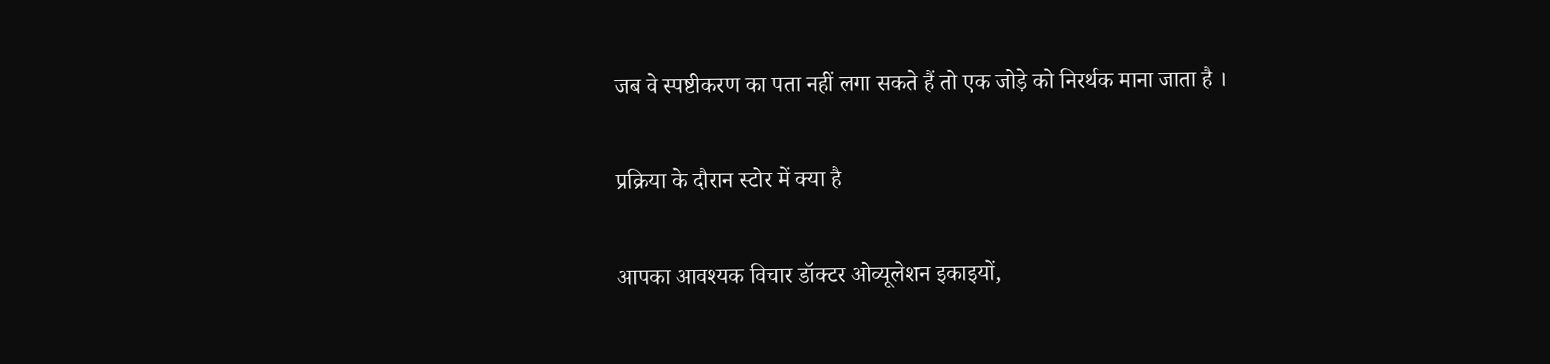जब वे स्पष्टीकरण का पता नहीं लगा सकते हैं तो एक जोड़े को निरर्थक माना जाता है ।

प्रक्रिया के दौरान स्टोर में क्या है

आपका आवश्यक विचार डॉक्टर ओव्यूलेशन इकाइयों,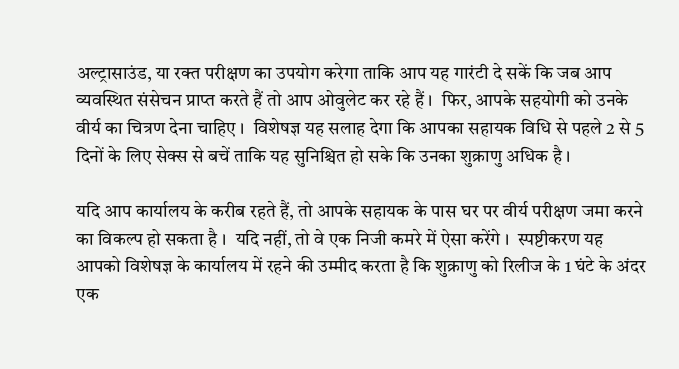अल्ट्रासाउंड, या रक्त परीक्षण का उपयोग करेगा ताकि आप यह गारंटी दे सकें कि जब आप व्यवस्थित संसेचन प्राप्त करते हैं तो आप ओवुलेट कर रहे हैं ।  फिर, आपके सहयोगी को उनके वीर्य का चित्रण देना चाहिए ।  विशेषज्ञ यह सलाह देगा कि आपका सहायक विधि से पहले 2 से 5 दिनों के लिए सेक्स से बचें ताकि यह सुनिश्चित हो सके कि उनका शुक्राणु अधिक है ।

यदि आप कार्यालय के करीब रहते हैं, तो आपके सहायक के पास घर पर वीर्य परीक्षण जमा करने का विकल्प हो सकता है ।  यदि नहीं, तो वे एक निजी कमरे में ऐसा करेंगे ।  स्पष्टीकरण यह आपको विशेषज्ञ के कार्यालय में रहने की उम्मीद करता है कि शुक्राणु को रिलीज के 1 घंटे के अंदर एक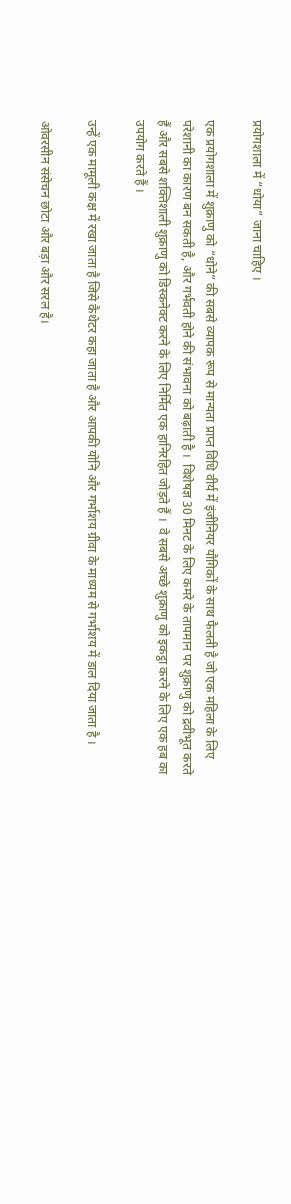प्रयोगशाला में “धोया” जाना चाहिए ।

एक प्रयोगशाला में शुक्राणु को “धोने” की सबसे व्यापक रूप से मान्यता प्राप्त विधि वीर्य में इंजीनियर यौगिकों के साथ फैलती है जो एक महिला के लिए परेशानी का कारण बन सकती है, और गर्भवती होने की संभावना को बढ़ाती है ।  विशेषज्ञ 30 मिनट के लिए कमरे के तापमान पर शुक्राणु को द्रवीभूत करते हैं और सबसे शक्तिशाली शुक्राणु को डिस्कनेक्ट करने के लिए निर्मित एक हानिरहित जोड़ते हैं ।  वे सबसे अच्छे शुक्राणु को इकट्ठा करने के लिए एक हब का उपयोग करते हैं ।

उन्हें एक मामूली कक्ष में रखा जाता है जिसे कैथेटर कहा जाता है और आपकी योनि और गर्भाशय ग्रीवा के माध्यम से गर्भाशय में डाल दिया जाता है ।

ओवरसीन संसेचन छोटा और बड़ा और सरल है।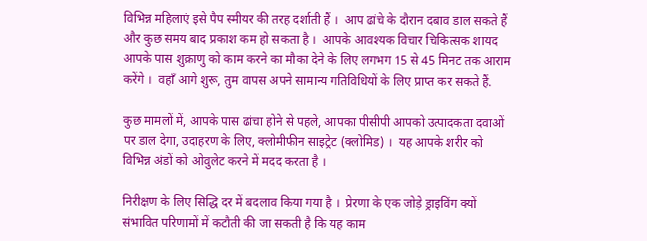विभिन्न महिलाएं इसे पैप स्मीयर की तरह दर्शाती हैं ।  आप ढांचे के दौरान दबाव डाल सकते हैं और कुछ समय बाद प्रकाश कम हो सकता है ।  आपके आवश्यक विचार चिकित्सक शायद आपके पास शुक्राणु को काम करने का मौका देने के लिए लगभग 15 से 45 मिनट तक आराम करेंगे ।  वहाँ आगे शुरू, तुम वापस अपने सामान्य गतिविधियों के लिए प्राप्त कर सकते हैं.

कुछ मामलों में, आपके पास ढांचा होने से पहले, आपका पीसीपी आपको उत्पादकता दवाओं पर डाल देगा, उदाहरण के लिए, क्लोमीफीन साइट्रेट (क्लोमिड) ।  यह आपके शरीर को विभिन्न अंडों को ओवुलेट करने में मदद करता है ।

निरीक्षण के लिए सिद्धि दर में बदलाव किया गया है ।  प्रेरणा के एक जोड़े ड्राइविंग क्यों संभावित परिणामों में कटौती की जा सकती है कि यह काम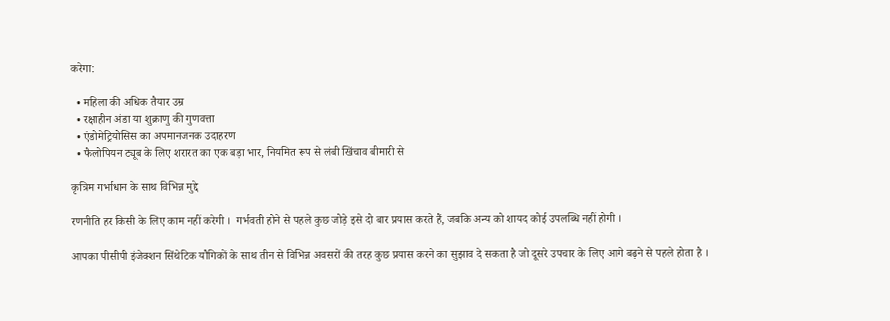करेगा:

  • महिला की अधिक तैयार उम्र
  • रक्षाहीन अंडा या शुक्राणु की गुणवत्ता
  • एंडोमेट्रियोसिस का अपमानजनक उदाहरण
  • फैलोपियन ट्यूब के लिए शरारत का एक बड़ा भार, नियमित रूप से लंबी खिंचाव बीमारी से

कृत्रिम गर्भाधान के साथ विभिन्न मुद्दे

रणनीति हर किसी के लिए काम नहीं करेगी ।  गर्भवती होने से पहले कुछ जोड़े इसे दो बार प्रयास करते हैं, जबकि अन्य को शायद कोई उपलब्धि नहीं होगी ।

आपका पीसीपी इंजेक्शन सिंथेटिक यौगिकों के साथ तीन से विभिन्न अवसरों की तरह कुछ प्रयास करने का सुझाव दे सकता है जो दूसरे उपचार के लिए आगे बढ़ने से पहले होता है ।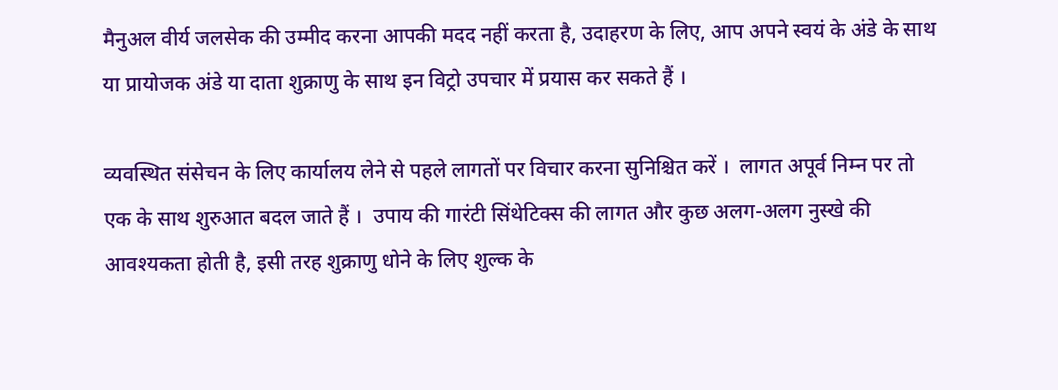मैनुअल वीर्य जलसेक की उम्मीद करना आपकी मदद नहीं करता है, उदाहरण के लिए, आप अपने स्वयं के अंडे के साथ या प्रायोजक अंडे या दाता शुक्राणु के साथ इन विट्रो उपचार में प्रयास कर सकते हैं ।

व्यवस्थित संसेचन के लिए कार्यालय लेने से पहले लागतों पर विचार करना सुनिश्चित करें ।  लागत अपूर्व निम्न पर तो एक के साथ शुरुआत बदल जाते हैं ।  उपाय की गारंटी सिंथेटिक्स की लागत और कुछ अलग-अलग नुस्खे की आवश्यकता होती है, इसी तरह शुक्राणु धोने के लिए शुल्क के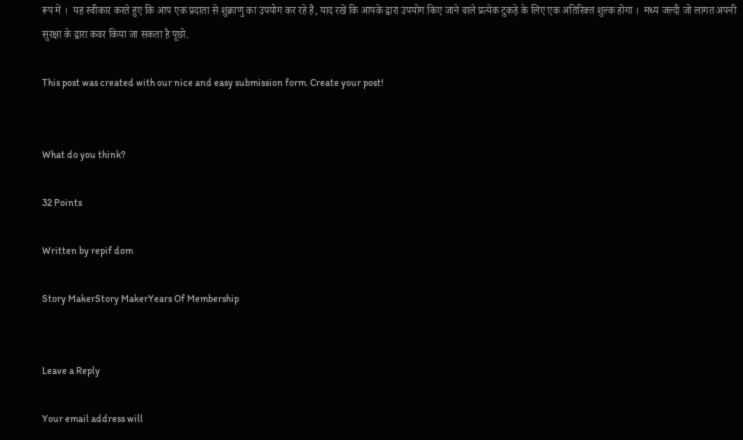रूप में ।  यह स्वीकार करते हुए कि आप एक प्रदाता से शुक्राणु का उपयोग कर रहे हैं, याद रखें कि आपके द्वारा उपयोग किए जाने वाले प्रत्येक टुकड़े के लिए एक अतिरिक्त शुल्क होगा ।  मध्य जल्दी जो लागत अपनी सुरक्षा के द्वारा कवर किया जा सकता है पूछो.

This post was created with our nice and easy submission form. Create your post!


What do you think?

32 Points

Written by repif dom

Story MakerStory MakerYears Of Membership


Leave a Reply

Your email address will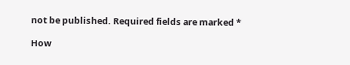not be published. Required fields are marked *

How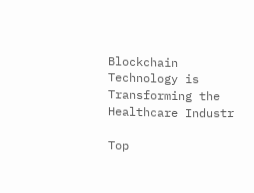Blockchain Technology is Transforming the Healthcare Industr

Top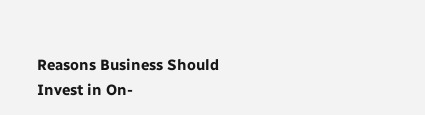Reasons Business Should Invest in On-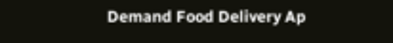Demand Food Delivery Ap